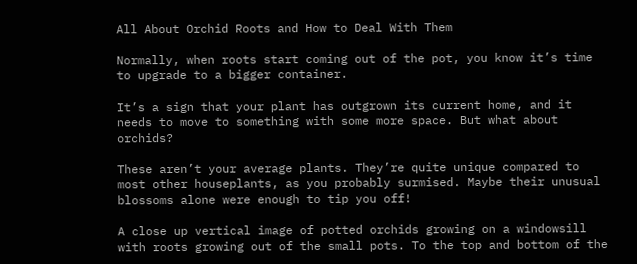All About Orchid Roots and How to Deal With Them

Normally, when roots start coming out of the pot, you know it’s time to upgrade to a bigger container.

It’s a sign that your plant has outgrown its current home, and it needs to move to something with some more space. But what about orchids?

These aren’t your average plants. They’re quite unique compared to most other houseplants, as you probably surmised. Maybe their unusual blossoms alone were enough to tip you off!

A close up vertical image of potted orchids growing on a windowsill with roots growing out of the small pots. To the top and bottom of the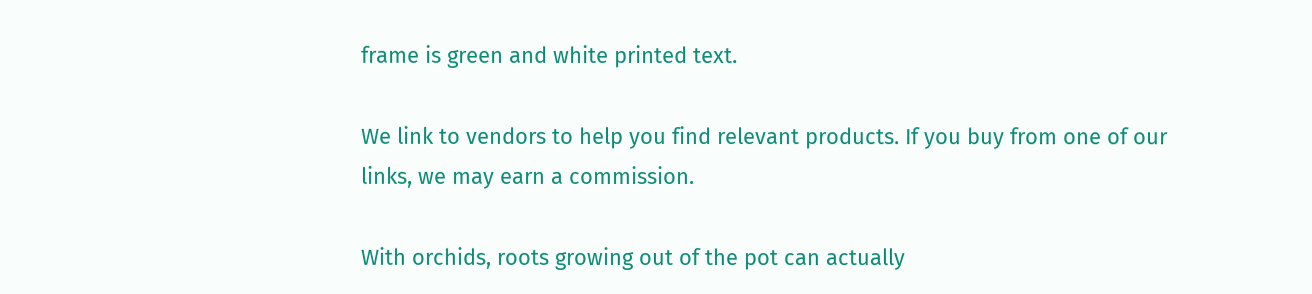frame is green and white printed text.

We link to vendors to help you find relevant products. If you buy from one of our links, we may earn a commission.

With orchids, roots growing out of the pot can actually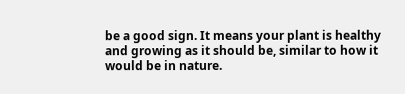be a good sign. It means your plant is healthy and growing as it should be, similar to how it would be in nature.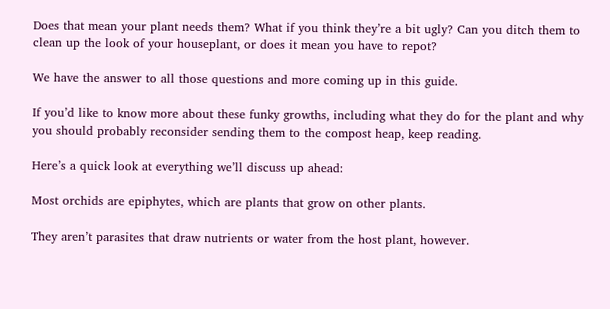Does that mean your plant needs them? What if you think they’re a bit ugly? Can you ditch them to clean up the look of your houseplant, or does it mean you have to repot?

We have the answer to all those questions and more coming up in this guide.

If you’d like to know more about these funky growths, including what they do for the plant and why you should probably reconsider sending them to the compost heap, keep reading.

Here’s a quick look at everything we’ll discuss up ahead:

Most orchids are epiphytes, which are plants that grow on other plants.

They aren’t parasites that draw nutrients or water from the host plant, however.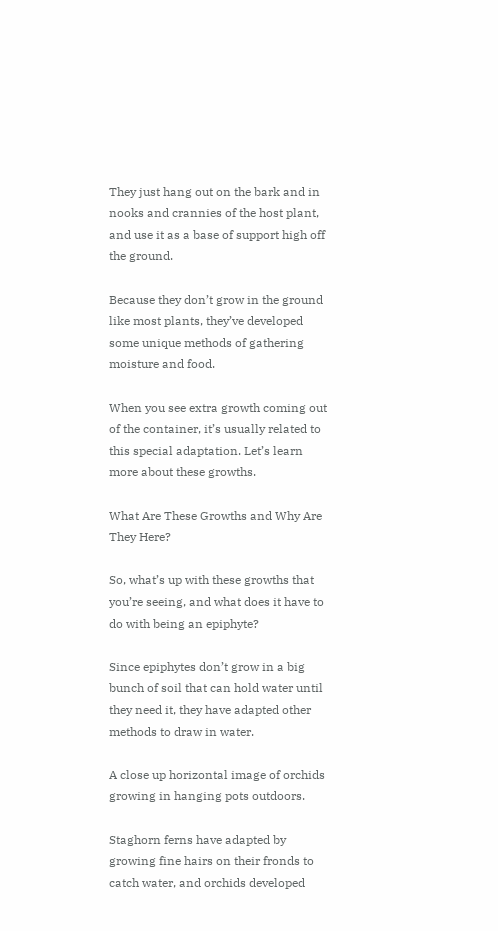They just hang out on the bark and in nooks and crannies of the host plant, and use it as a base of support high off the ground.

Because they don’t grow in the ground like most plants, they’ve developed some unique methods of gathering moisture and food.

When you see extra growth coming out of the container, it’s usually related to this special adaptation. Let’s learn more about these growths.

What Are These Growths and Why Are They Here?

So, what’s up with these growths that you’re seeing, and what does it have to do with being an epiphyte?

Since epiphytes don’t grow in a big bunch of soil that can hold water until they need it, they have adapted other methods to draw in water.

A close up horizontal image of orchids growing in hanging pots outdoors.

Staghorn ferns have adapted by growing fine hairs on their fronds to catch water, and orchids developed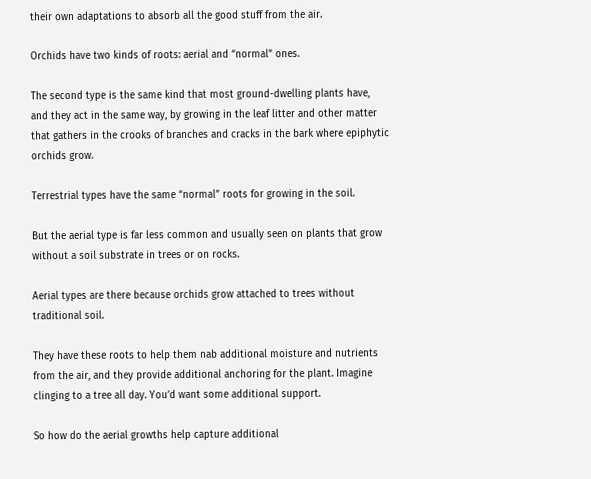their own adaptations to absorb all the good stuff from the air.

Orchids have two kinds of roots: aerial and “normal” ones.

The second type is the same kind that most ground-dwelling plants have, and they act in the same way, by growing in the leaf litter and other matter that gathers in the crooks of branches and cracks in the bark where epiphytic orchids grow.

Terrestrial types have the same “normal” roots for growing in the soil.

But the aerial type is far less common and usually seen on plants that grow without a soil substrate in trees or on rocks.

Aerial types are there because orchids grow attached to trees without traditional soil.

They have these roots to help them nab additional moisture and nutrients from the air, and they provide additional anchoring for the plant. Imagine clinging to a tree all day. You’d want some additional support.

So how do the aerial growths help capture additional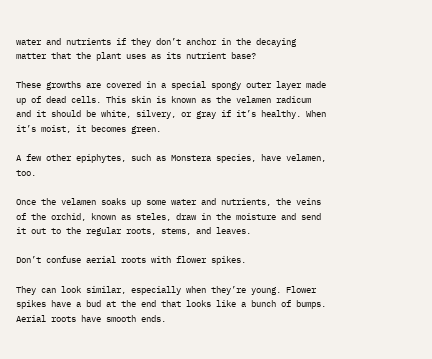water and nutrients if they don’t anchor in the decaying matter that the plant uses as its nutrient base?

These growths are covered in a special spongy outer layer made up of dead cells. This skin is known as the velamen radicum and it should be white, silvery, or gray if it’s healthy. When it’s moist, it becomes green.

A few other epiphytes, such as Monstera species, have velamen, too.

Once the velamen soaks up some water and nutrients, the veins of the orchid, known as steles, draw in the moisture and send it out to the regular roots, stems, and leaves.

Don’t confuse aerial roots with flower spikes.

They can look similar, especially when they’re young. Flower spikes have a bud at the end that looks like a bunch of bumps. Aerial roots have smooth ends.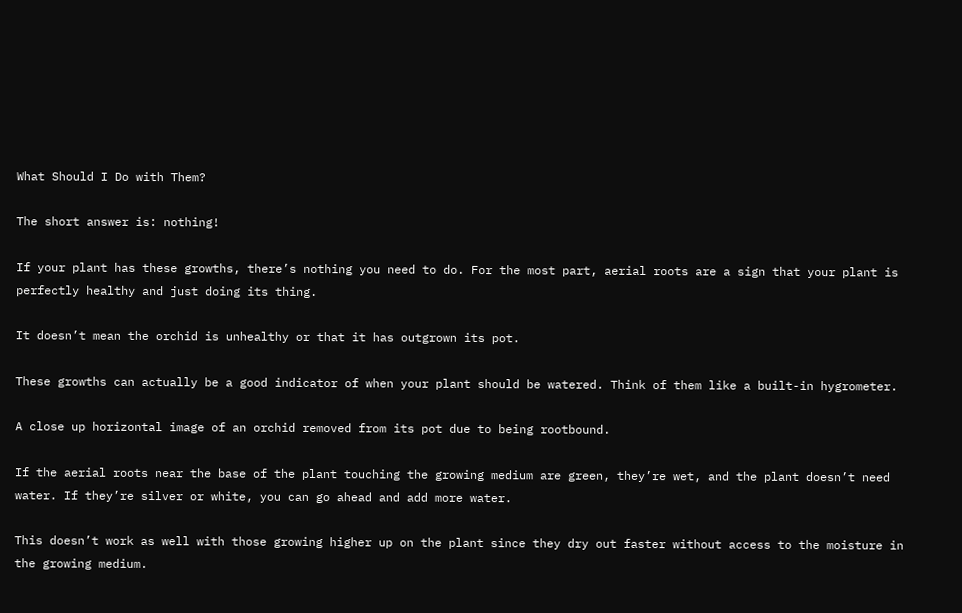What Should I Do with Them?

The short answer is: nothing!

If your plant has these growths, there’s nothing you need to do. For the most part, aerial roots are a sign that your plant is perfectly healthy and just doing its thing.

It doesn’t mean the orchid is unhealthy or that it has outgrown its pot.

These growths can actually be a good indicator of when your plant should be watered. Think of them like a built-in hygrometer.

A close up horizontal image of an orchid removed from its pot due to being rootbound.

If the aerial roots near the base of the plant touching the growing medium are green, they’re wet, and the plant doesn’t need water. If they’re silver or white, you can go ahead and add more water.

This doesn’t work as well with those growing higher up on the plant since they dry out faster without access to the moisture in the growing medium.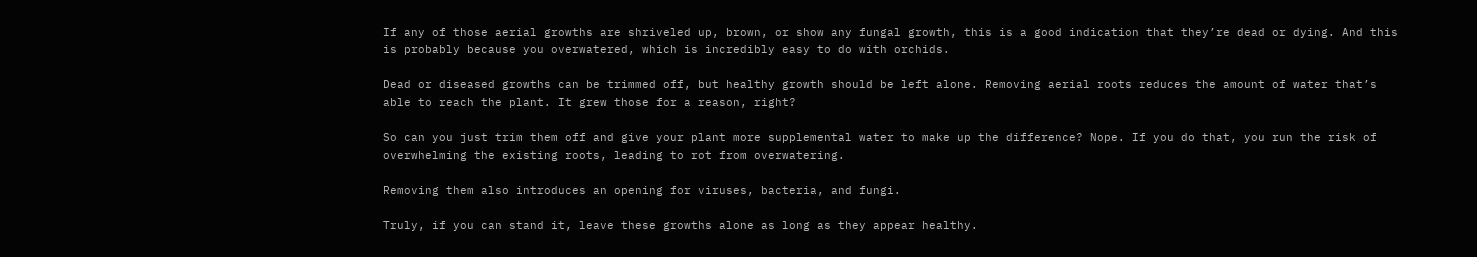If any of those aerial growths are shriveled up, brown, or show any fungal growth, this is a good indication that they’re dead or dying. And this is probably because you overwatered, which is incredibly easy to do with orchids.

Dead or diseased growths can be trimmed off, but healthy growth should be left alone. Removing aerial roots reduces the amount of water that’s able to reach the plant. It grew those for a reason, right?

So can you just trim them off and give your plant more supplemental water to make up the difference? Nope. If you do that, you run the risk of overwhelming the existing roots, leading to rot from overwatering.

Removing them also introduces an opening for viruses, bacteria, and fungi.

Truly, if you can stand it, leave these growths alone as long as they appear healthy.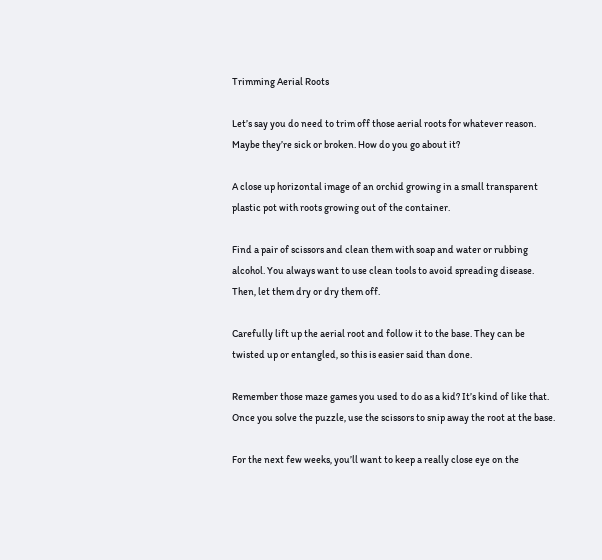Trimming Aerial Roots

Let’s say you do need to trim off those aerial roots for whatever reason. Maybe they’re sick or broken. How do you go about it?

A close up horizontal image of an orchid growing in a small transparent plastic pot with roots growing out of the container.

Find a pair of scissors and clean them with soap and water or rubbing alcohol. You always want to use clean tools to avoid spreading disease. Then, let them dry or dry them off.

Carefully lift up the aerial root and follow it to the base. They can be twisted up or entangled, so this is easier said than done.

Remember those maze games you used to do as a kid? It’s kind of like that. Once you solve the puzzle, use the scissors to snip away the root at the base.

For the next few weeks, you’ll want to keep a really close eye on the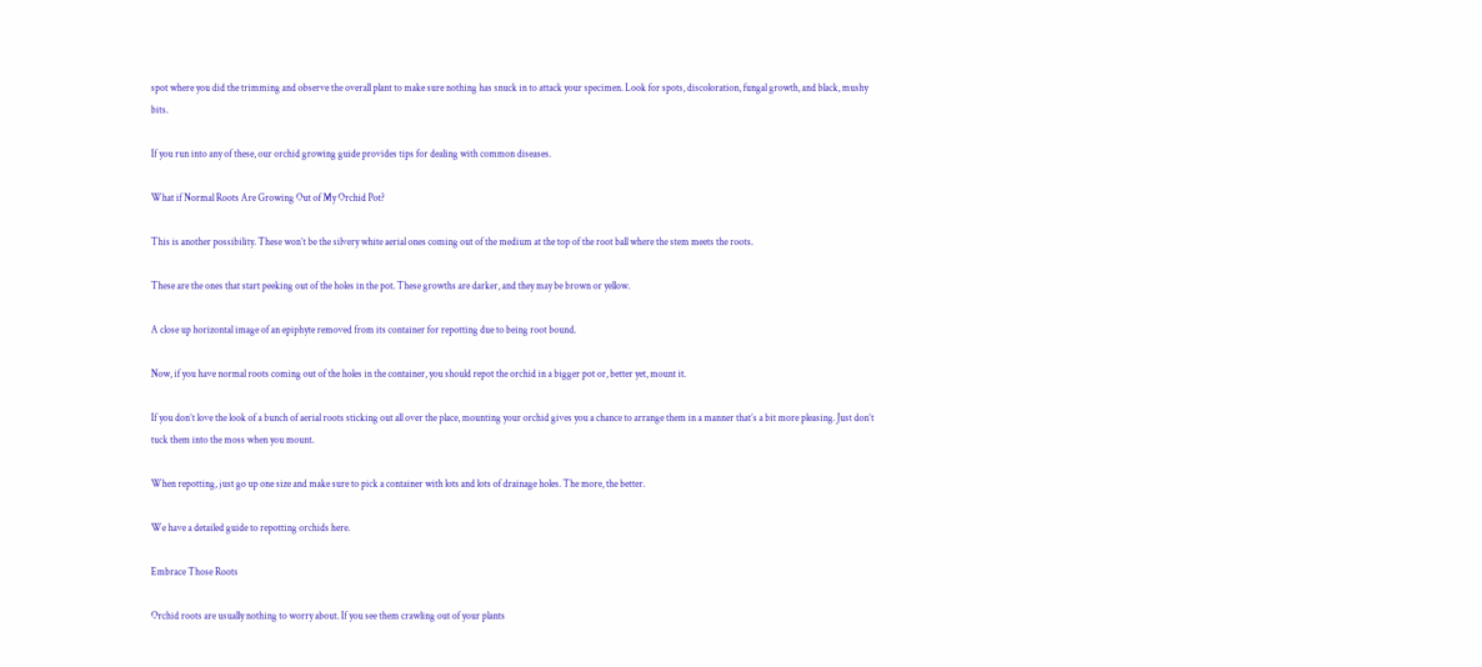spot where you did the trimming and observe the overall plant to make sure nothing has snuck in to attack your specimen. Look for spots, discoloration, fungal growth, and black, mushy bits.

If you run into any of these, our orchid growing guide provides tips for dealing with common diseases.

What if Normal Roots Are Growing Out of My Orchid Pot?

This is another possibility. These won’t be the silvery white aerial ones coming out of the medium at the top of the root ball where the stem meets the roots.

These are the ones that start peeking out of the holes in the pot. These growths are darker, and they may be brown or yellow.

A close up horizontal image of an epiphyte removed from its container for repotting due to being root bound.

Now, if you have normal roots coming out of the holes in the container, you should repot the orchid in a bigger pot or, better yet, mount it.

If you don’t love the look of a bunch of aerial roots sticking out all over the place, mounting your orchid gives you a chance to arrange them in a manner that’s a bit more pleasing. Just don’t tuck them into the moss when you mount.

When repotting, just go up one size and make sure to pick a container with lots and lots of drainage holes. The more, the better.

We have a detailed guide to repotting orchids here.

Embrace Those Roots

Orchid roots are usually nothing to worry about. If you see them crawling out of your plants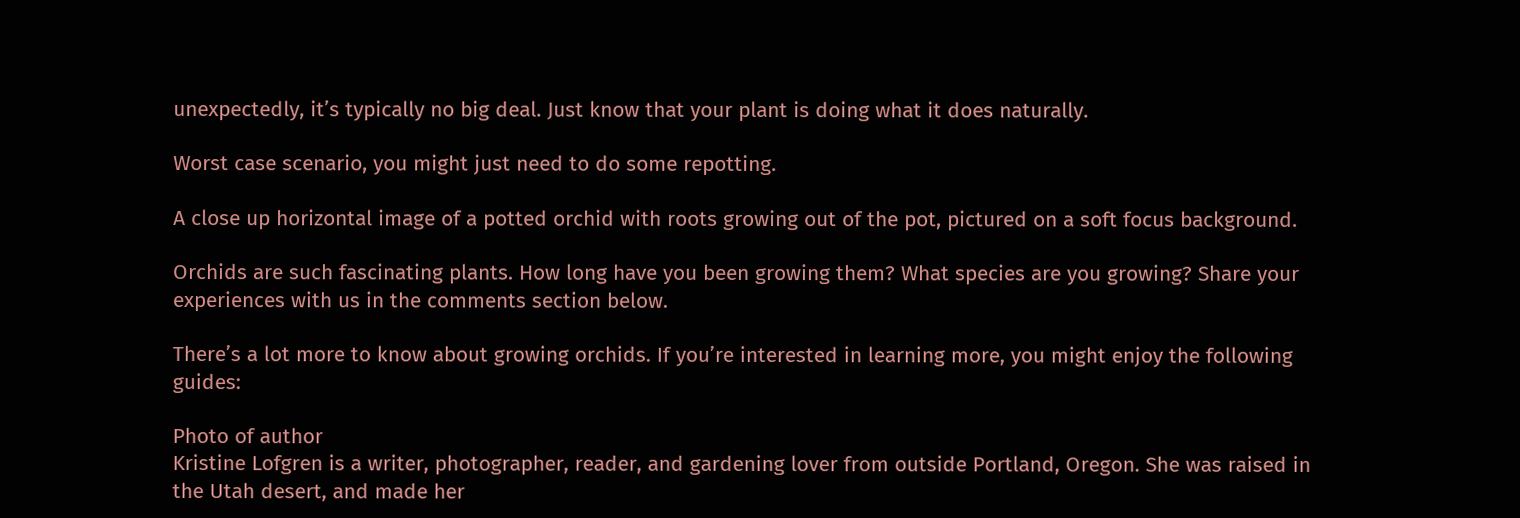unexpectedly, it’s typically no big deal. Just know that your plant is doing what it does naturally.

Worst case scenario, you might just need to do some repotting.

A close up horizontal image of a potted orchid with roots growing out of the pot, pictured on a soft focus background.

Orchids are such fascinating plants. How long have you been growing them? What species are you growing? Share your experiences with us in the comments section below.

There’s a lot more to know about growing orchids. If you’re interested in learning more, you might enjoy the following guides:

Photo of author
Kristine Lofgren is a writer, photographer, reader, and gardening lover from outside Portland, Oregon. She was raised in the Utah desert, and made her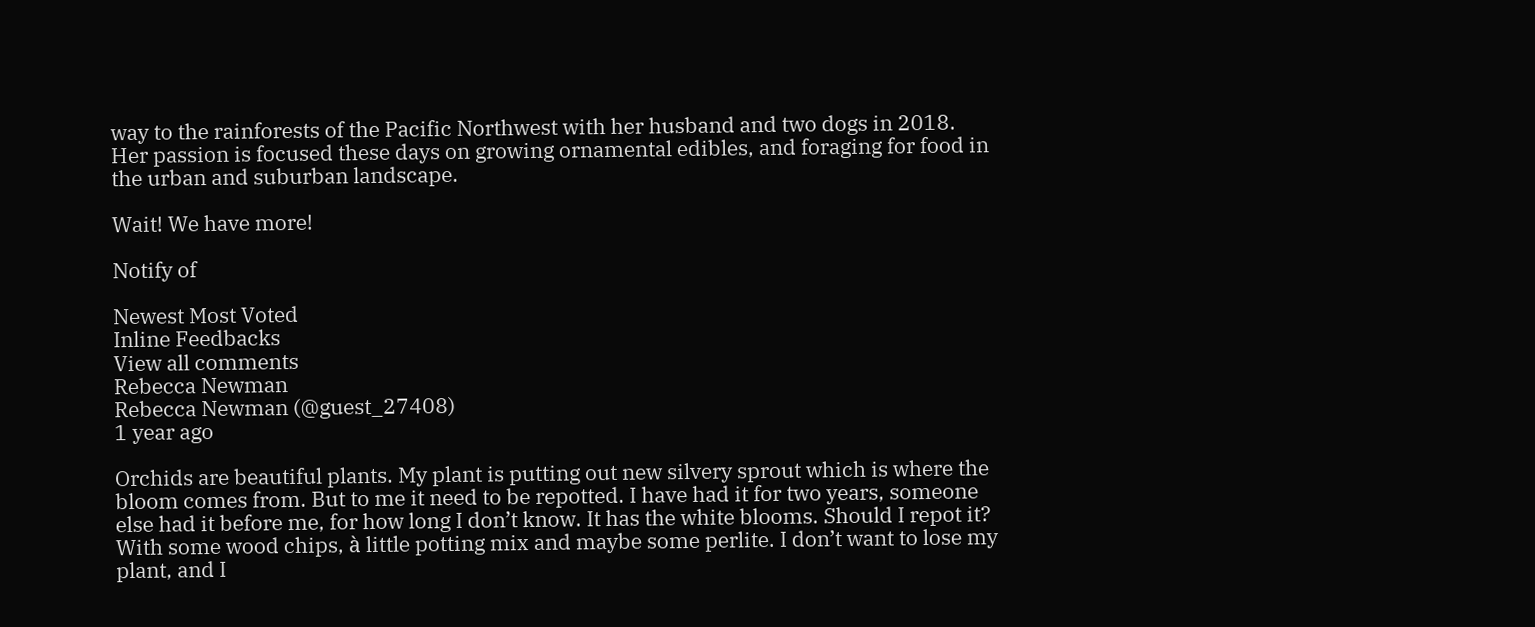way to the rainforests of the Pacific Northwest with her husband and two dogs in 2018. Her passion is focused these days on growing ornamental edibles, and foraging for food in the urban and suburban landscape.

Wait! We have more!

Notify of

Newest Most Voted
Inline Feedbacks
View all comments
Rebecca Newman
Rebecca Newman (@guest_27408)
1 year ago

Orchids are beautiful plants. My plant is putting out new silvery sprout which is where the bloom comes from. But to me it need to be repotted. I have had it for two years, someone else had it before me, for how long I don’t know. It has the white blooms. Should I repot it? With some wood chips, à little potting mix and maybe some perlite. I don’t want to lose my plant, and I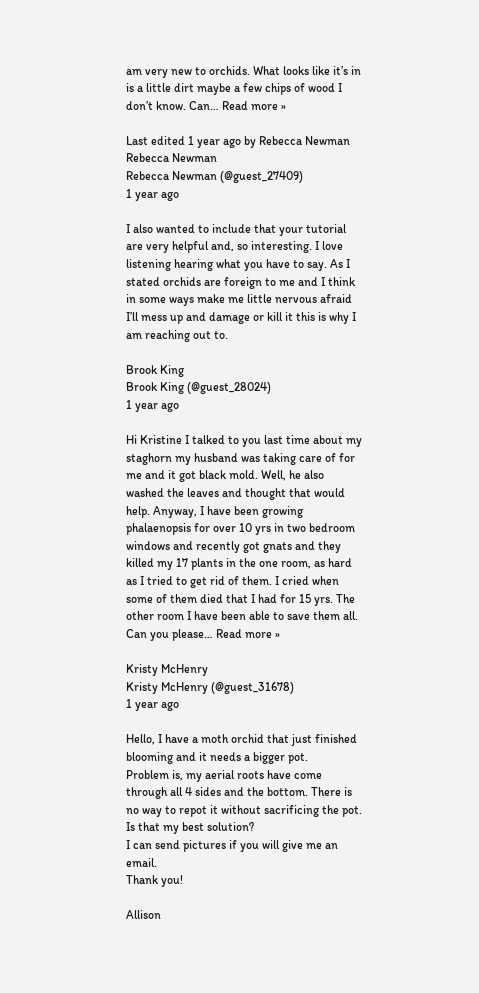am very new to orchids. What looks like it’s in is a little dirt maybe a few chips of wood I don’t know. Can… Read more »

Last edited 1 year ago by Rebecca Newman
Rebecca Newman
Rebecca Newman (@guest_27409)
1 year ago

I also wanted to include that your tutorial are very helpful and, so interesting. I love listening hearing what you have to say. As I stated orchids are foreign to me and I think in some ways make me little nervous afraid I’ll mess up and damage or kill it this is why I am reaching out to.

Brook King
Brook King (@guest_28024)
1 year ago

Hi Kristine I talked to you last time about my staghorn my husband was taking care of for me and it got black mold. Well, he also washed the leaves and thought that would help. Anyway, I have been growing phalaenopsis for over 10 yrs in two bedroom windows and recently got gnats and they killed my 17 plants in the one room, as hard as I tried to get rid of them. I cried when some of them died that I had for 15 yrs. The other room I have been able to save them all. Can you please… Read more »

Kristy McHenry
Kristy McHenry (@guest_31678)
1 year ago

Hello, I have a moth orchid that just finished blooming and it needs a bigger pot.
Problem is, my aerial roots have come through all 4 sides and the bottom. There is no way to repot it without sacrificing the pot. Is that my best solution?
I can send pictures if you will give me an email.
Thank you!

Allison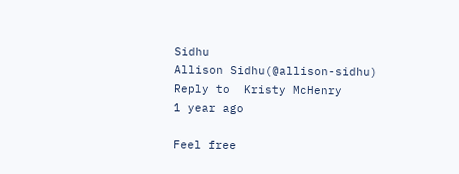Sidhu
Allison Sidhu(@allison-sidhu)
Reply to  Kristy McHenry
1 year ago

Feel free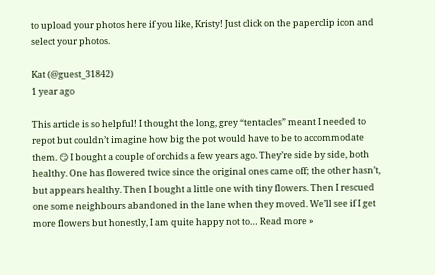to upload your photos here if you like, Kristy! Just click on the paperclip icon and select your photos.

Kat (@guest_31842)
1 year ago

This article is so helpful! I thought the long, grey “tentacles” meant I needed to repot but couldn’t imagine how big the pot would have to be to accommodate them. 😏 I bought a couple of orchids a few years ago. They’re side by side, both healthy. One has flowered twice since the original ones came off; the other hasn’t, but appears healthy. Then I bought a little one with tiny flowers. Then I rescued one some neighbours abandoned in the lane when they moved. We’ll see if I get more flowers but honestly, I am quite happy not to… Read more »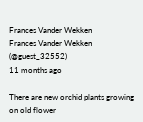Frances Vander Wekken
Frances Vander Wekken (@guest_32552)
11 months ago

There are new orchid plants growing on old flower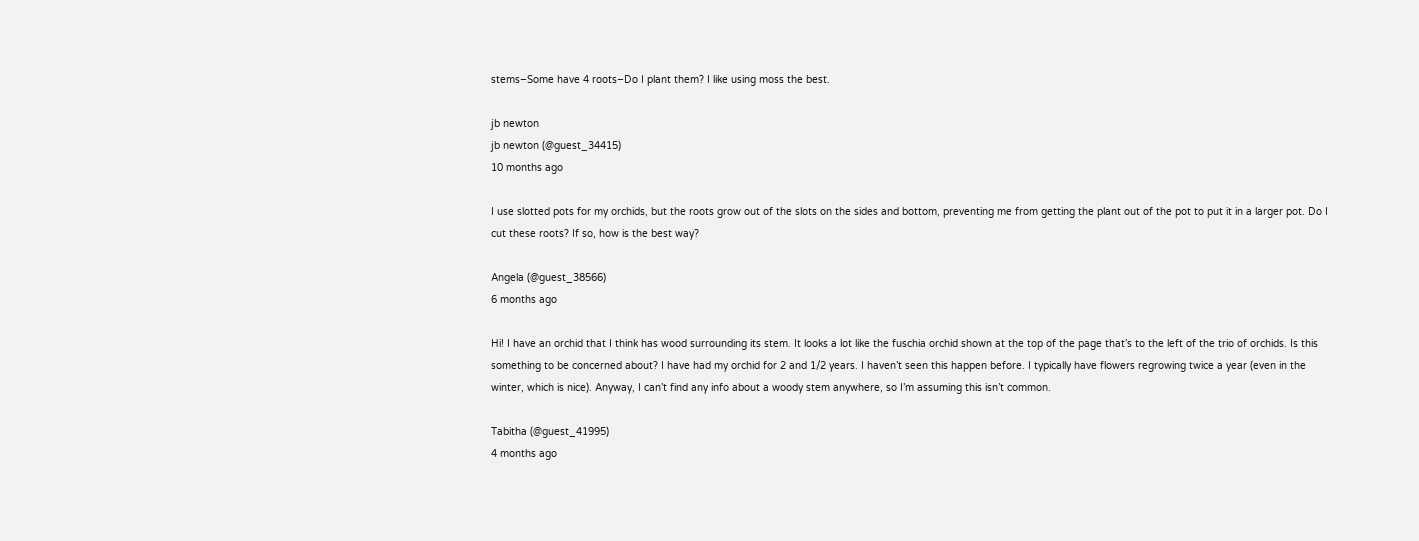stems–Some have 4 roots–Do I plant them? I like using moss the best.

jb newton
jb newton (@guest_34415)
10 months ago

I use slotted pots for my orchids, but the roots grow out of the slots on the sides and bottom, preventing me from getting the plant out of the pot to put it in a larger pot. Do I cut these roots? If so, how is the best way?

Angela (@guest_38566)
6 months ago

Hi! I have an orchid that I think has wood surrounding its stem. It looks a lot like the fuschia orchid shown at the top of the page that’s to the left of the trio of orchids. Is this something to be concerned about? I have had my orchid for 2 and 1/2 years. I haven’t seen this happen before. I typically have flowers regrowing twice a year (even in the winter, which is nice). Anyway, I can’t find any info about a woody stem anywhere, so I’m assuming this isn’t common.

Tabitha (@guest_41995)
4 months ago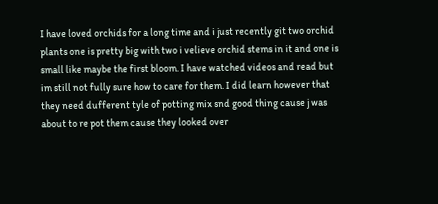I have loved orchids for a long time and i just recently git two orchid plants one is pretty big with two i velieve orchid stems in it and one is small like maybe the first bloom. I have watched videos and read but im still not fully sure how to care for them. I did learn however that they need dufferent tyle of potting mix snd good thing cause j was about to re pot them cause they looked over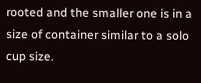rooted and the smaller one is in a size of container similar to a solo cup size.